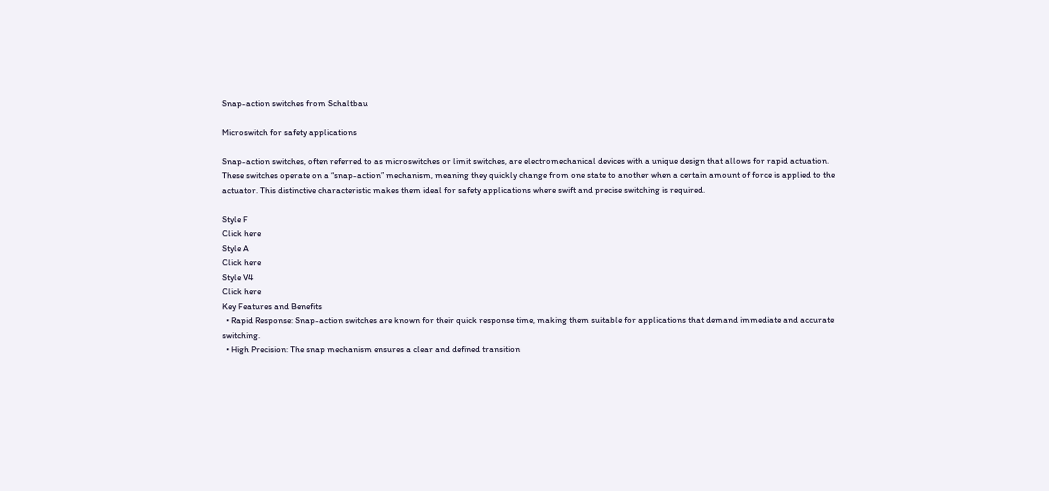Snap-action switches from Schaltbau

Microswitch for safety applications

Snap-action switches, often referred to as microswitches or limit switches, are electromechanical devices with a unique design that allows for rapid actuation. These switches operate on a “snap-action” mechanism, meaning they quickly change from one state to another when a certain amount of force is applied to the actuator. This distinctive characteristic makes them ideal for safety applications where swift and precise switching is required.

Style F
Click here
Style A
Click here
Style V4
Click here
Key Features and Benefits
  • Rapid Response: Snap-action switches are known for their quick response time, making them suitable for applications that demand immediate and accurate switching.
  • High Precision: The snap mechanism ensures a clear and defined transition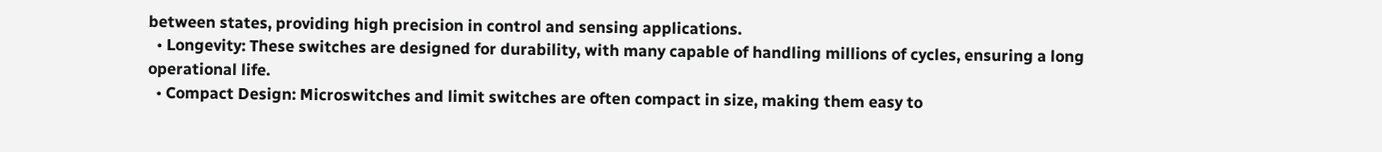between states, providing high precision in control and sensing applications.
  • Longevity: These switches are designed for durability, with many capable of handling millions of cycles, ensuring a long operational life.
  • Compact Design: Microswitches and limit switches are often compact in size, making them easy to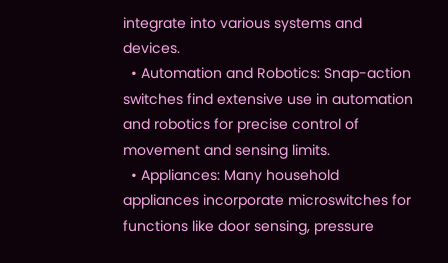integrate into various systems and devices.
  • Automation and Robotics: Snap-action switches find extensive use in automation and robotics for precise control of movement and sensing limits.
  • Appliances: Many household appliances incorporate microswitches for functions like door sensing, pressure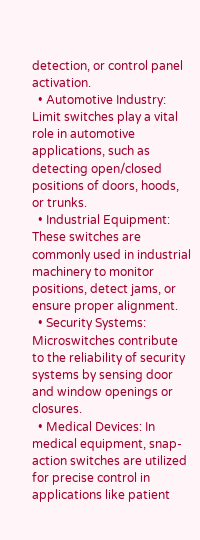detection, or control panel activation.
  • Automotive Industry: Limit switches play a vital role in automotive applications, such as detecting open/closed positions of doors, hoods, or trunks.
  • Industrial Equipment: These switches are commonly used in industrial machinery to monitor positions, detect jams, or ensure proper alignment.
  • Security Systems: Microswitches contribute to the reliability of security systems by sensing door and window openings or closures.
  • Medical Devices: In medical equipment, snap-action switches are utilized for precise control in applications like patient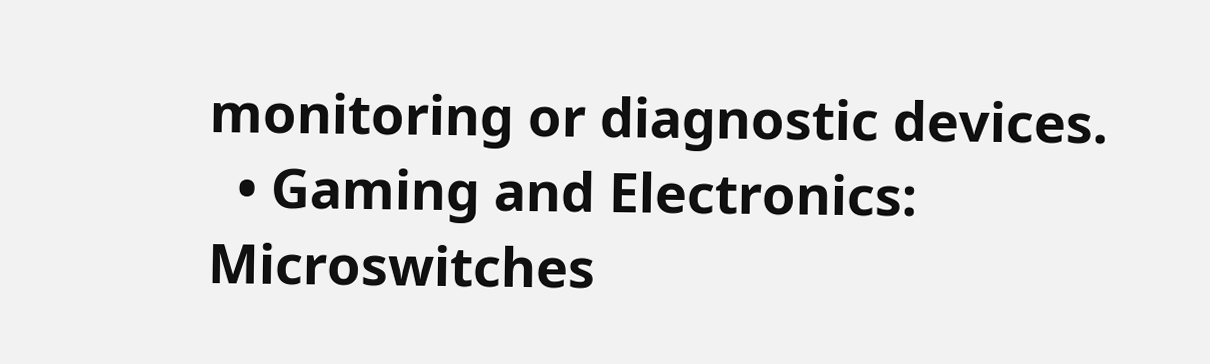monitoring or diagnostic devices.
  • Gaming and Electronics: Microswitches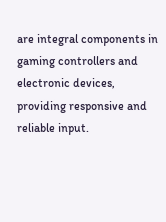are integral components in gaming controllers and electronic devices, providing responsive and reliable input.